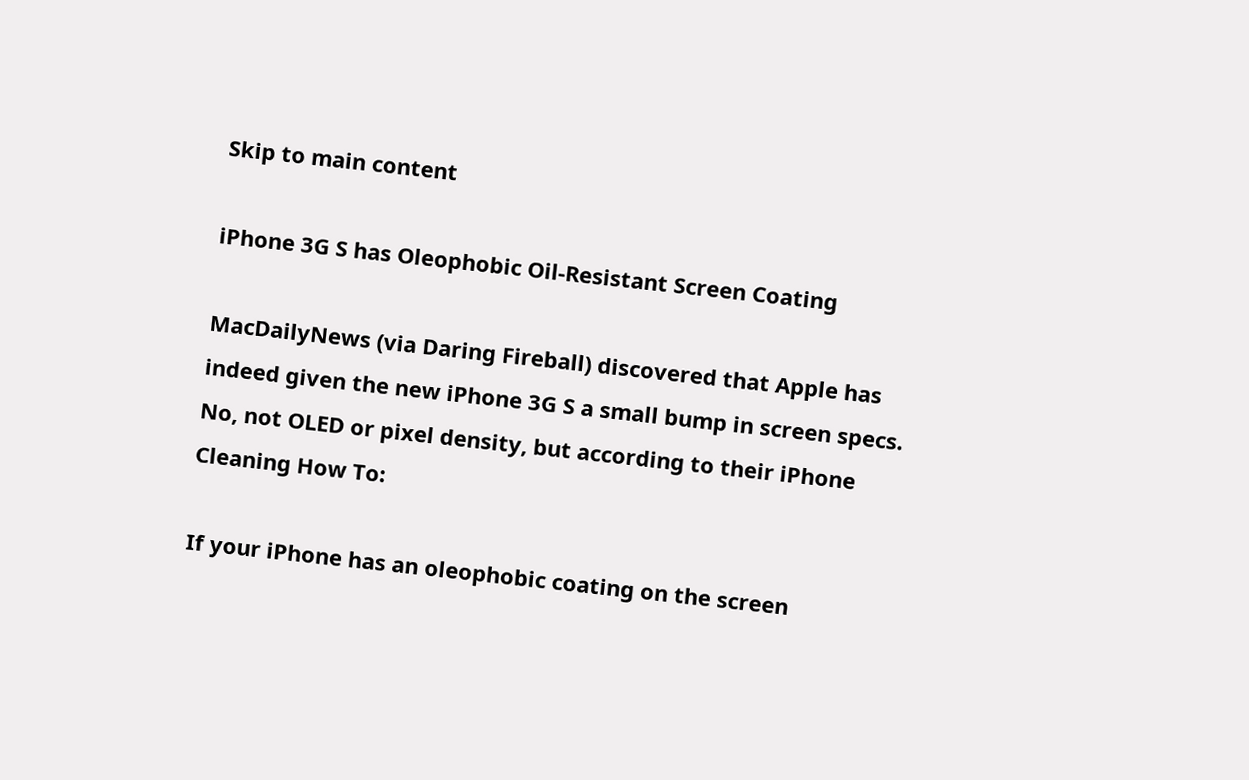Skip to main content

iPhone 3G S has Oleophobic Oil-Resistant Screen Coating

MacDailyNews (via Daring Fireball) discovered that Apple has indeed given the new iPhone 3G S a small bump in screen specs. No, not OLED or pixel density, but according to their iPhone Cleaning How To:

If your iPhone has an oleophobic coating on the screen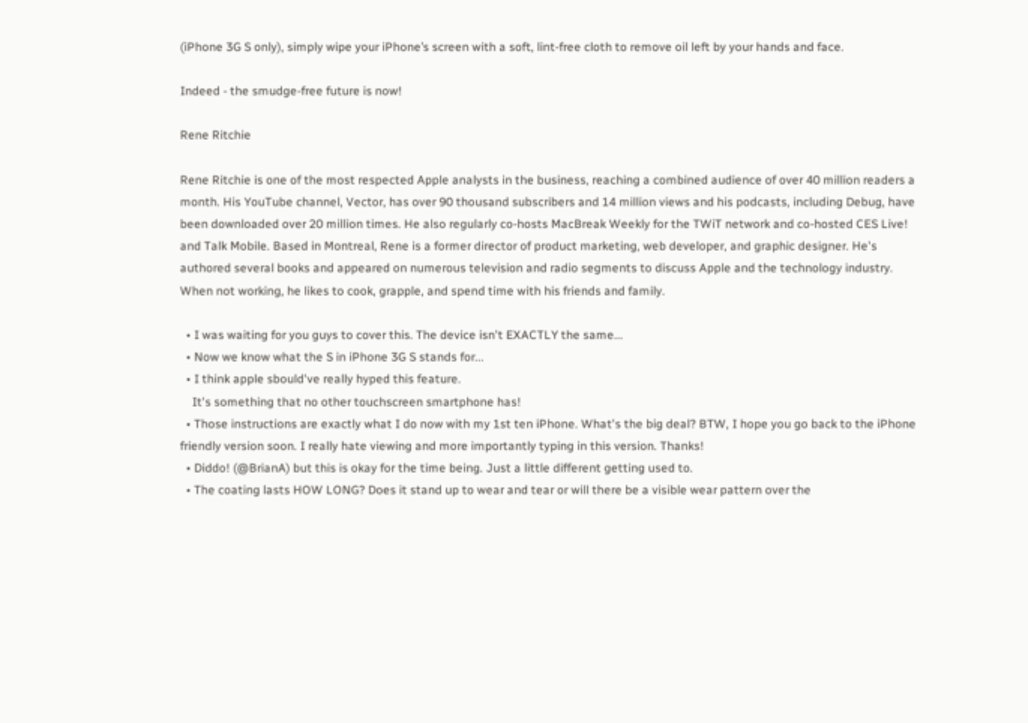(iPhone 3G S only), simply wipe your iPhone’s screen with a soft, lint-free cloth to remove oil left by your hands and face.

Indeed - the smudge-free future is now!

Rene Ritchie

Rene Ritchie is one of the most respected Apple analysts in the business, reaching a combined audience of over 40 million readers a month. His YouTube channel, Vector, has over 90 thousand subscribers and 14 million views and his podcasts, including Debug, have been downloaded over 20 million times. He also regularly co-hosts MacBreak Weekly for the TWiT network and co-hosted CES Live! and Talk Mobile. Based in Montreal, Rene is a former director of product marketing, web developer, and graphic designer. He's authored several books and appeared on numerous television and radio segments to discuss Apple and the technology industry. When not working, he likes to cook, grapple, and spend time with his friends and family.

  • I was waiting for you guys to cover this. The device isn't EXACTLY the same...
  • Now we know what the S in iPhone 3G S stands for...
  • I think apple sbould've really hyped this feature.
    It's something that no other touchscreen smartphone has!
  • Those instructions are exactly what I do now with my 1st ten iPhone. What's the big deal? BTW, I hope you go back to the iPhone friendly version soon. I really hate viewing and more importantly typing in this version. Thanks!
  • Diddo! (@BrianA) but this is okay for the time being. Just a little different getting used to.
  • The coating lasts HOW LONG? Does it stand up to wear and tear or will there be a visible wear pattern over the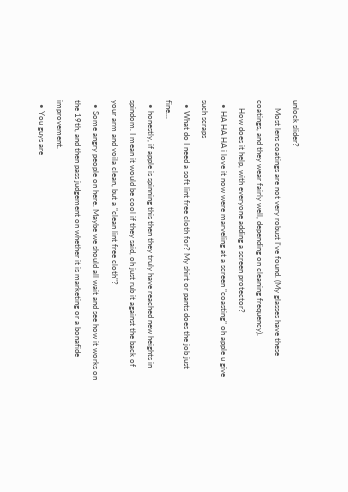unlock slider?
    Most lens coatings are not very robust I've found. (My glasses have these coatings, and they wear fairly well, depending on cleaning frequency).
    How does it help, with everyone adding a screen protector?
  • HA HA HA i love it now were marveling at a screen "coasting" oh apple u give such scraps
  • What do I need a soft lint free cloth for? My shirt or pants does the job just fine...
  • honestly, if apple is spinning this then they truly have reached new heights in spindom. I mean it would be cool if they said, oh just rub it against the back of your arm and voila clean, but a "clean lint free cloth"?
  • Some angry people on here. Maybe we should all wait and see how it works on the 19th, and then pass judgement on whether it is marketing or a bonafide improvement.
  • You guys are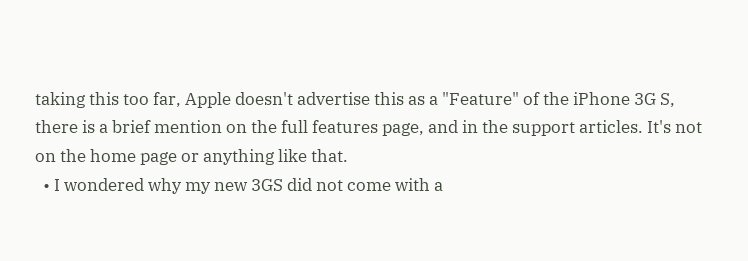taking this too far, Apple doesn't advertise this as a "Feature" of the iPhone 3G S, there is a brief mention on the full features page, and in the support articles. It's not on the home page or anything like that.
  • I wondered why my new 3GS did not come with a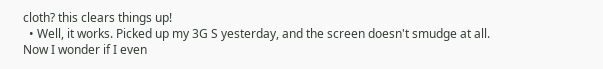cloth? this clears things up!
  • Well, it works. Picked up my 3G S yesterday, and the screen doesn't smudge at all. Now I wonder if I even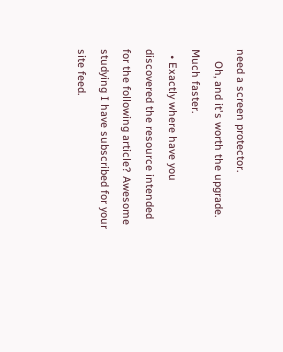need a screen protector.
    Oh, and it's worth the upgrade. Much faster.
  • Exactly where have you discovered the resource intended for the following article? Awesome studying I have subscribed for your site feed.